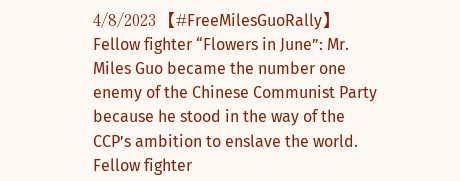4/8/2023 【#FreeMilesGuoRally】Fellow fighter “Flowers in June”: Mr. Miles Guo became the number one enemy of the Chinese Communist Party because he stood in the way of the CCP’s ambition to enslave the world. Fellow fighter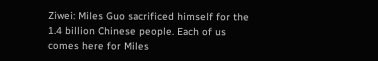Ziwei: Miles Guo sacrificed himself for the 1.4 billion Chinese people. Each of us comes here for Miles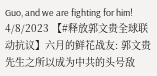Guo, and we are fighting for him! 4/8/2023 【#释放郭文贵全球联动抗议】六月的鲜花战友: 郭文贵先生之所以成为中共的头号敌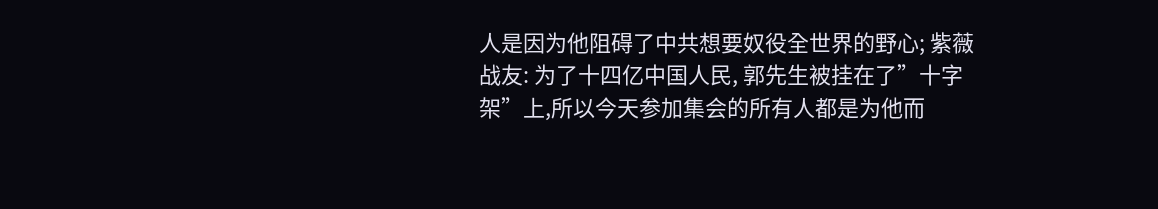人是因为他阻碍了中共想要奴役全世界的野心; 紫薇战友: 为了十四亿中国人民, 郭先生被挂在了”十字架”上,所以今天参加集会的所有人都是为他而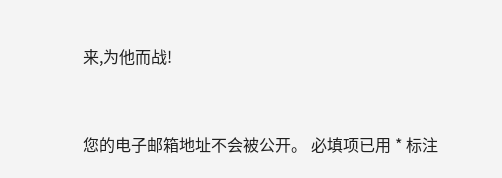来,为他而战!


您的电子邮箱地址不会被公开。 必填项已用 * 标注